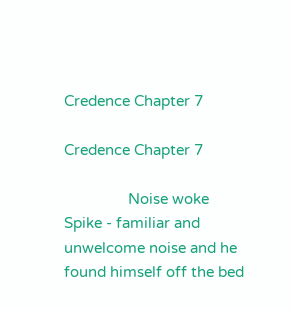Credence Chapter 7

Credence Chapter 7

                Noise woke Spike - familiar and unwelcome noise and he found himself off the bed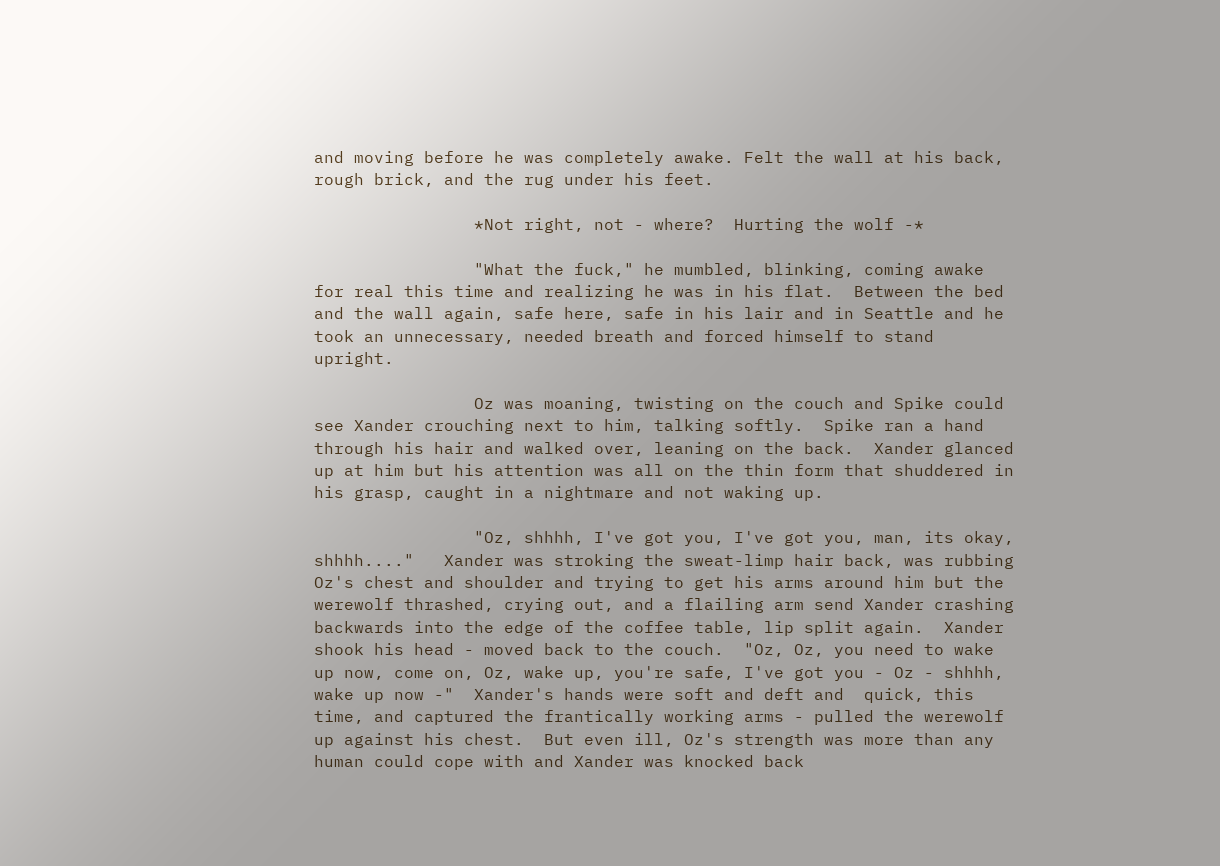and moving before he was completely awake. Felt the wall at his back, rough brick, and the rug under his feet.

                *Not right, not - where?  Hurting the wolf -*

                "What the fuck," he mumbled, blinking, coming awake for real this time and realizing he was in his flat.  Between the bed and the wall again, safe here, safe in his lair and in Seattle and he took an unnecessary, needed breath and forced himself to stand upright.

                Oz was moaning, twisting on the couch and Spike could see Xander crouching next to him, talking softly.  Spike ran a hand through his hair and walked over, leaning on the back.  Xander glanced up at him but his attention was all on the thin form that shuddered in his grasp, caught in a nightmare and not waking up.

                "Oz, shhhh, I've got you, I've got you, man, its okay, shhhh...."   Xander was stroking the sweat-limp hair back, was rubbing Oz's chest and shoulder and trying to get his arms around him but the werewolf thrashed, crying out, and a flailing arm send Xander crashing backwards into the edge of the coffee table, lip split again.  Xander shook his head - moved back to the couch.  "Oz, Oz, you need to wake up now, come on, Oz, wake up, you're safe, I've got you - Oz - shhhh, wake up now -"  Xander's hands were soft and deft and  quick, this time, and captured the frantically working arms - pulled the werewolf up against his chest.  But even ill, Oz's strength was more than any human could cope with and Xander was knocked back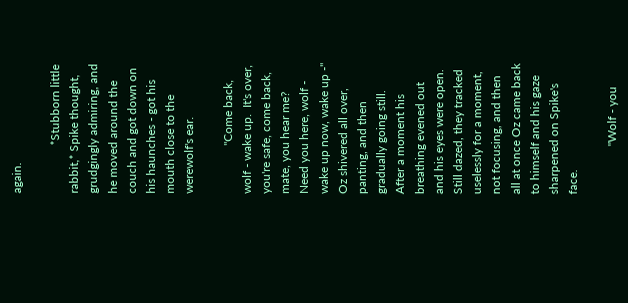again.

                *Stubborn little rabbit,* Spike thought, grudgingly admiring, and he moved around the couch and got down on his haunches - got his mouth close to the werewolf's ear.

                "Come back, wolf - wake up.  It's over, you're safe, come back, mate, you hear me?  Need you here, wolf - wake up now, wake up -"   Oz shivered all over, panting, and then gradually going still.  After a moment his breathing evened out and his eyes were open.  Still dazed, they tracked uselessly for a moment, not focusing, and then all at once Oz came back to himself and his gaze sharpened on Spike's face.

                "Wolf - you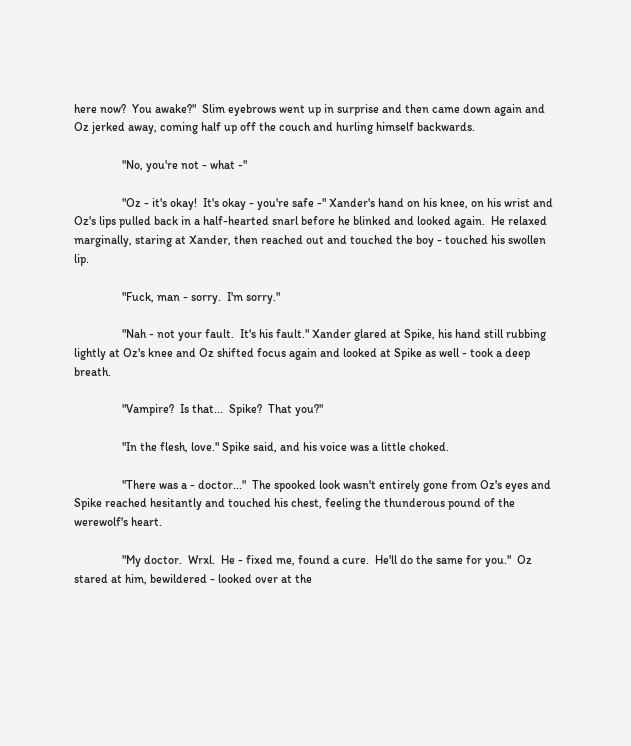here now?  You awake?"  Slim eyebrows went up in surprise and then came down again and Oz jerked away, coming half up off the couch and hurling himself backwards.

                "No, you're not - what -"

                "Oz - it's okay!  It's okay - you're safe -" Xander's hand on his knee, on his wrist and Oz's lips pulled back in a half-hearted snarl before he blinked and looked again.  He relaxed marginally, staring at Xander, then reached out and touched the boy - touched his swollen lip.

                "Fuck, man - sorry.  I'm sorry."

                "Nah - not your fault.  It's his fault." Xander glared at Spike, his hand still rubbing lightly at Oz's knee and Oz shifted focus again and looked at Spike as well - took a deep breath.

                "Vampire?  Is that...  Spike?  That you?"

                "In the flesh, love." Spike said, and his voice was a little choked.

                "There was a - doctor..."  The spooked look wasn't entirely gone from Oz's eyes and Spike reached hesitantly and touched his chest, feeling the thunderous pound of the werewolf's heart.

                "My doctor.  Wrxl.  He - fixed me, found a cure.  He'll do the same for you."  Oz stared at him, bewildered - looked over at the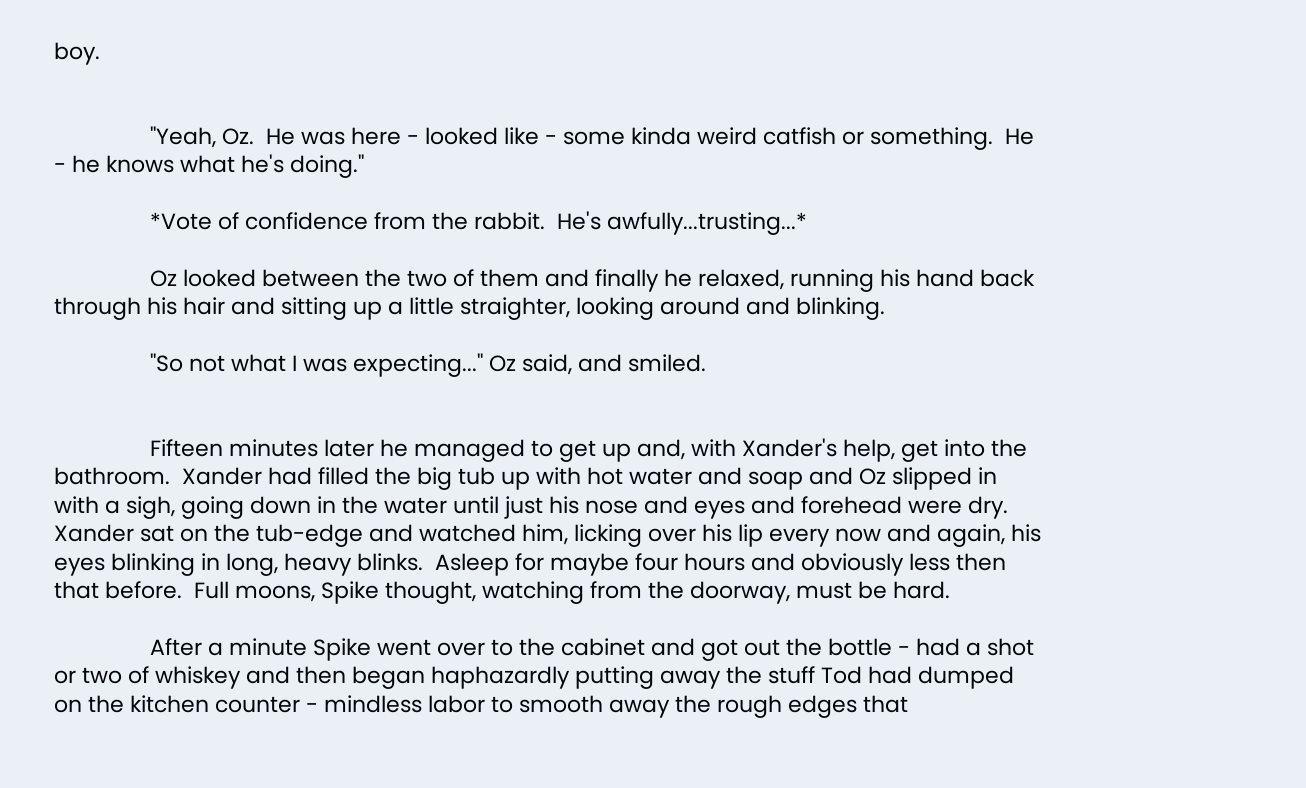boy.


                "Yeah, Oz.  He was here - looked like - some kinda weird catfish or something.  He - he knows what he's doing."

                *Vote of confidence from the rabbit.  He's awfully...trusting...*

                Oz looked between the two of them and finally he relaxed, running his hand back through his hair and sitting up a little straighter, looking around and blinking.

                "So not what I was expecting..." Oz said, and smiled.


                Fifteen minutes later he managed to get up and, with Xander's help, get into the bathroom.  Xander had filled the big tub up with hot water and soap and Oz slipped in with a sigh, going down in the water until just his nose and eyes and forehead were dry.  Xander sat on the tub-edge and watched him, licking over his lip every now and again, his eyes blinking in long, heavy blinks.  Asleep for maybe four hours and obviously less then that before.  Full moons, Spike thought, watching from the doorway, must be hard.

                After a minute Spike went over to the cabinet and got out the bottle - had a shot or two of whiskey and then began haphazardly putting away the stuff Tod had dumped on the kitchen counter - mindless labor to smooth away the rough edges that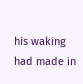his waking had made in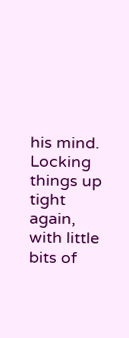his mind.  Locking things up tight again, with little bits of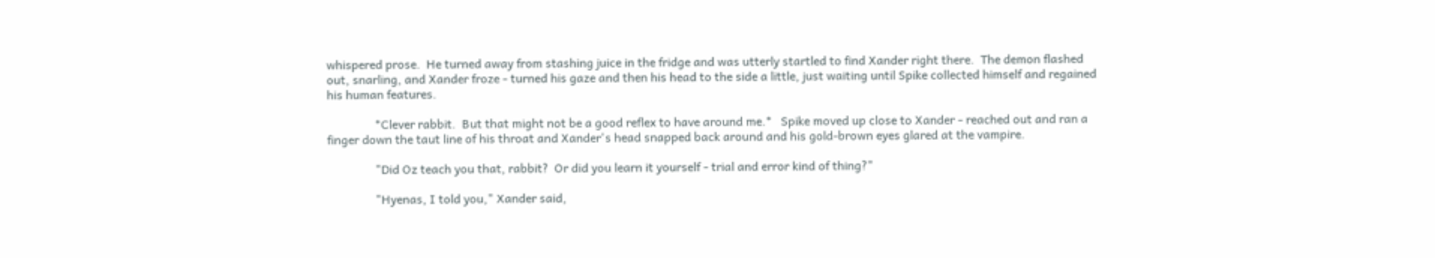whispered prose.  He turned away from stashing juice in the fridge and was utterly startled to find Xander right there.  The demon flashed out, snarling, and Xander froze - turned his gaze and then his head to the side a little, just waiting until Spike collected himself and regained his human features.

                *Clever rabbit.  But that might not be a good reflex to have around me.*   Spike moved up close to Xander - reached out and ran a finger down the taut line of his throat and Xander's head snapped back around and his gold-brown eyes glared at the vampire.

                "Did Oz teach you that, rabbit?  Or did you learn it yourself - trial and error kind of thing?"

                "Hyenas, I told you," Xander said,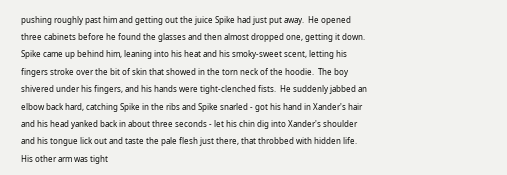pushing roughly past him and getting out the juice Spike had just put away.  He opened three cabinets before he found the glasses and then almost dropped one, getting it down.  Spike came up behind him, leaning into his heat and his smoky-sweet scent, letting his fingers stroke over the bit of skin that showed in the torn neck of the hoodie.  The boy shivered under his fingers, and his hands were tight-clenched fists.  He suddenly jabbed an elbow back hard, catching Spike in the ribs and Spike snarled - got his hand in Xander's hair and his head yanked back in about three seconds - let his chin dig into Xander's shoulder and his tongue lick out and taste the pale flesh just there, that throbbed with hidden life.  His other arm was tight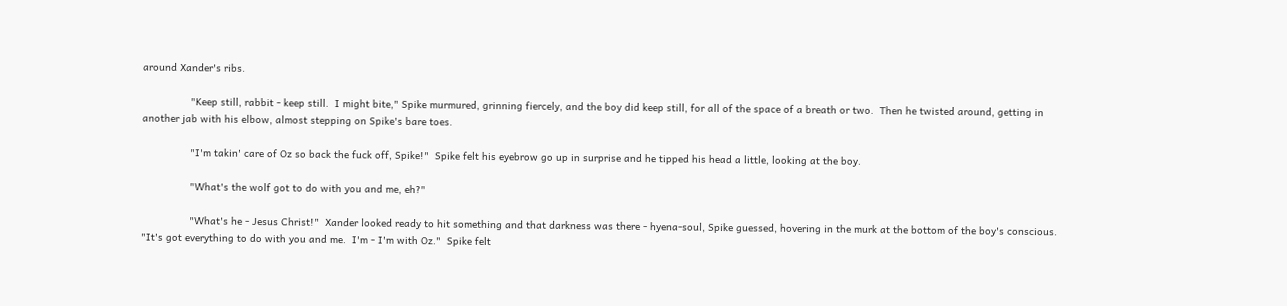around Xander's ribs.

                "Keep still, rabbit - keep still.  I might bite," Spike murmured, grinning fiercely, and the boy did keep still, for all of the space of a breath or two.  Then he twisted around, getting in another jab with his elbow, almost stepping on Spike's bare toes.

                "I'm takin' care of Oz so back the fuck off, Spike!"  Spike felt his eyebrow go up in surprise and he tipped his head a little, looking at the boy.

                "What's the wolf got to do with you and me, eh?"

                "What's he - Jesus Christ!"  Xander looked ready to hit something and that darkness was there - hyena-soul, Spike guessed, hovering in the murk at the bottom of the boy's conscious.  "It's got everything to do with you and me.  I'm - I'm with Oz."  Spike felt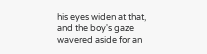his eyes widen at that, and the boy's gaze wavered aside for an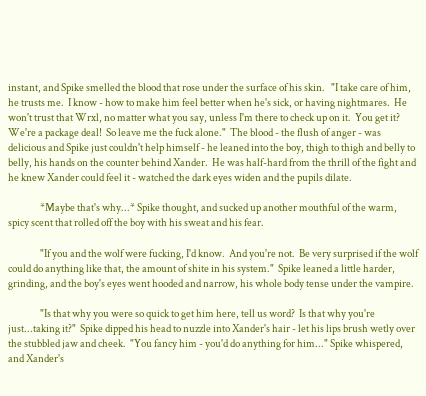instant, and Spike smelled the blood that rose under the surface of his skin.   "I take care of him, he trusts me.  I know - how to make him feel better when he's sick, or having nightmares.  He won't trust that Wrxl, no matter what you say, unless I'm there to check up on it.  You get it?  We're a package deal!  So leave me the fuck alone."  The blood - the flush of anger - was delicious and Spike just couldn't help himself - he leaned into the boy, thigh to thigh and belly to belly, his hands on the counter behind Xander.  He was half-hard from the thrill of the fight and he knew Xander could feel it - watched the dark eyes widen and the pupils dilate.

                *Maybe that's why...* Spike thought, and sucked up another mouthful of the warm, spicy scent that rolled off the boy with his sweat and his fear.

                "If you and the wolf were fucking, I'd know.  And you're not.  Be very surprised if the wolf could do anything like that, the amount of shite in his system."  Spike leaned a little harder, grinding, and the boy's eyes went hooded and narrow, his whole body tense under the vampire.

                "Is that why you were so quick to get him here, tell us word?  Is that why you're just...taking it?"  Spike dipped his head to nuzzle into Xander's hair - let his lips brush wetly over the stubbled jaw and cheek.  "You fancy him - you'd do anything for him..." Spike whispered, and Xander's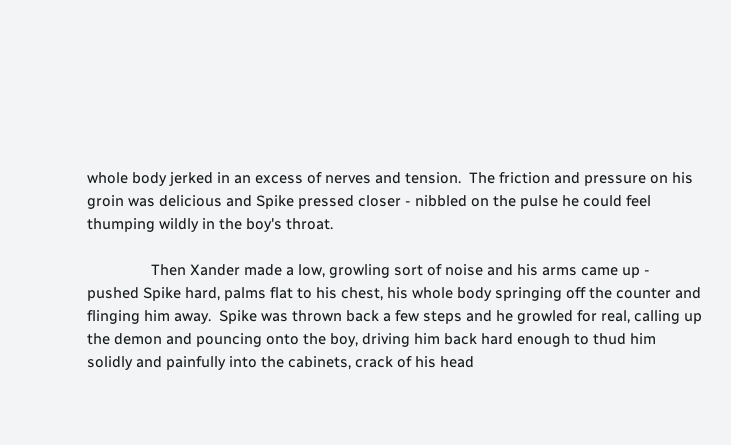whole body jerked in an excess of nerves and tension.  The friction and pressure on his groin was delicious and Spike pressed closer - nibbled on the pulse he could feel thumping wildly in the boy's throat.

                Then Xander made a low, growling sort of noise and his arms came up - pushed Spike hard, palms flat to his chest, his whole body springing off the counter and flinging him away.  Spike was thrown back a few steps and he growled for real, calling up the demon and pouncing onto the boy, driving him back hard enough to thud him solidly and painfully into the cabinets, crack of his head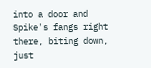into a door and Spike's fangs right there, biting down, just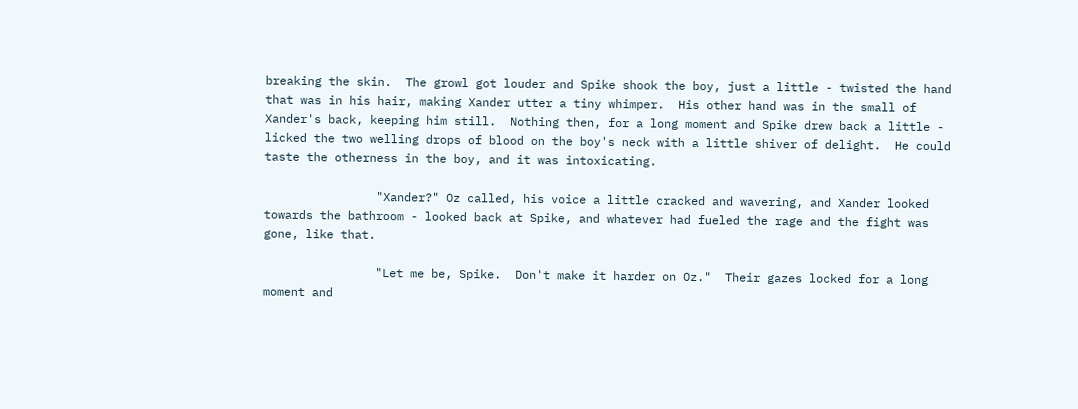breaking the skin.  The growl got louder and Spike shook the boy, just a little - twisted the hand that was in his hair, making Xander utter a tiny whimper.  His other hand was in the small of Xander's back, keeping him still.  Nothing then, for a long moment and Spike drew back a little - licked the two welling drops of blood on the boy's neck with a little shiver of delight.  He could taste the otherness in the boy, and it was intoxicating.

                "Xander?" Oz called, his voice a little cracked and wavering, and Xander looked towards the bathroom - looked back at Spike, and whatever had fueled the rage and the fight was gone, like that.

                "Let me be, Spike.  Don't make it harder on Oz."  Their gazes locked for a long moment and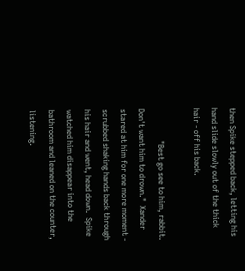then Spike stepped back, letting his hand slide slowly out of the thick hair - off his back.

                "Best go see to him, rabbit.  Don't want him to drown."  Xander stared at him for one more moment - scrubbed shaking hands back through his hair and went, head down.  Spike watched him disappear into the bathroom and leaned on the counter, listening.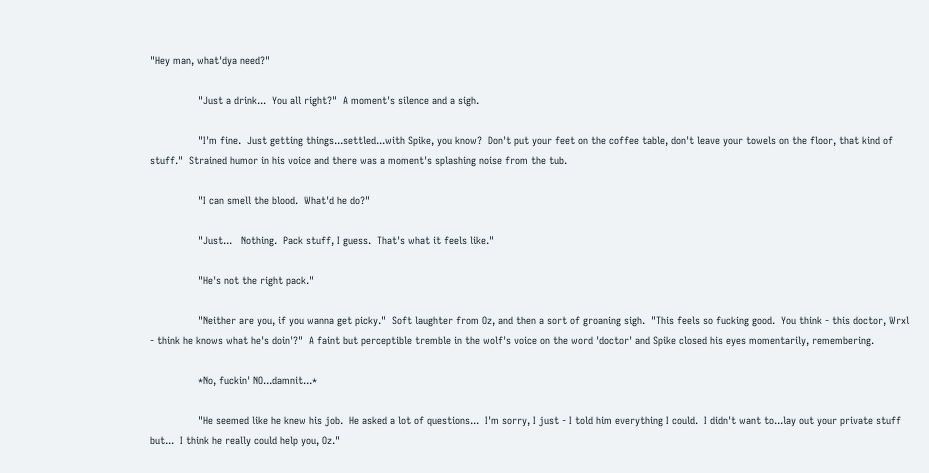"Hey man, what'dya need?"

                "Just a drink...  You all right?"  A moment's silence and a sigh.

                "I'm fine.  Just getting things...settled...with Spike, you know?  Don't put your feet on the coffee table, don't leave your towels on the floor, that kind of stuff."  Strained humor in his voice and there was a moment's splashing noise from the tub.

                "I can smell the blood.  What'd he do?"

                "Just...   Nothing.  Pack stuff, I guess.  That's what it feels like."

                "He's not the right pack."

                "Neither are you, if you wanna get picky."  Soft laughter from Oz, and then a sort of groaning sigh.  "This feels so fucking good.  You think - this doctor, Wrxl - think he knows what he's doin'?"  A faint but perceptible tremble in the wolf's voice on the word 'doctor' and Spike closed his eyes momentarily, remembering.

                *No, fuckin' NO...damnit...*

                "He seemed like he knew his job.  He asked a lot of questions...  I'm sorry, I just - I told him everything I could.  I didn't want to...lay out your private stuff but...  I think he really could help you, Oz."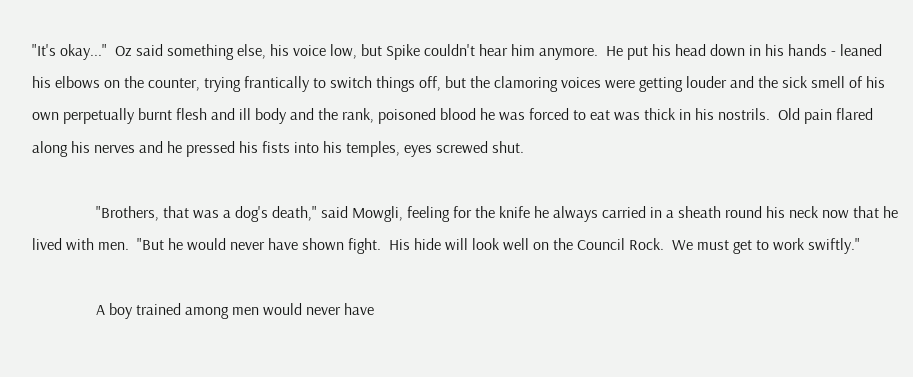"It's okay..."  Oz said something else, his voice low, but Spike couldn't hear him anymore.  He put his head down in his hands - leaned his elbows on the counter, trying frantically to switch things off, but the clamoring voices were getting louder and the sick smell of his own perpetually burnt flesh and ill body and the rank, poisoned blood he was forced to eat was thick in his nostrils.  Old pain flared along his nerves and he pressed his fists into his temples, eyes screwed shut.

                "Brothers, that was a dog's death," said Mowgli, feeling for the knife he always carried in a sheath round his neck now that he lived with men.  "But he would never have shown fight.  His hide will look well on the Council Rock.  We must get to work swiftly."

                A boy trained among men would never have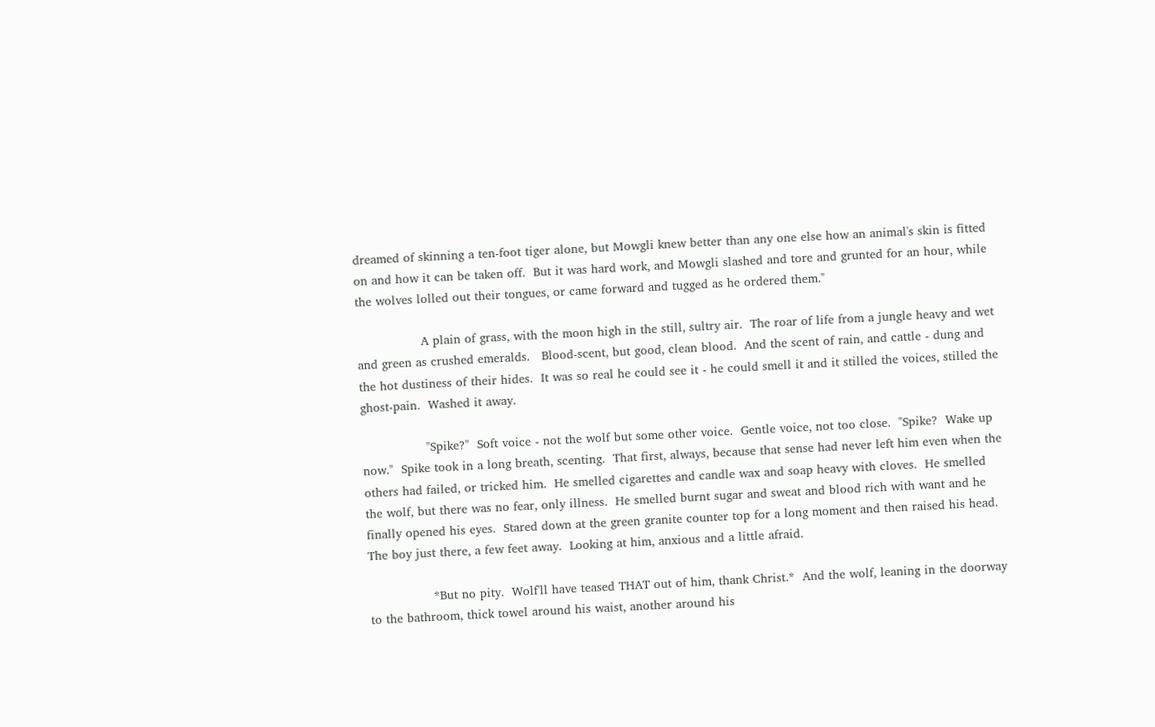dreamed of skinning a ten-foot tiger alone, but Mowgli knew better than any one else how an animal's skin is fitted on and how it can be taken off.  But it was hard work, and Mowgli slashed and tore and grunted for an hour, while the wolves lolled out their tongues, or came forward and tugged as he ordered them."

                A plain of grass, with the moon high in the still, sultry air.  The roar of life from a jungle heavy and wet and green as crushed emeralds.   Blood-scent, but good, clean blood.  And the scent of rain, and cattle - dung and the hot dustiness of their hides.  It was so real he could see it - he could smell it and it stilled the voices, stilled the ghost-pain.  Washed it away.

                "Spike?"  Soft voice - not the wolf but some other voice.  Gentle voice, not too close.  "Spike?  Wake up now."  Spike took in a long breath, scenting.  That first, always, because that sense had never left him even when the others had failed, or tricked him.  He smelled cigarettes and candle wax and soap heavy with cloves.  He smelled the wolf, but there was no fear, only illness.  He smelled burnt sugar and sweat and blood rich with want and he finally opened his eyes.  Stared down at the green granite counter top for a long moment and then raised his head.  The boy just there, a few feet away.  Looking at him, anxious and a little afraid.

                *But no pity.  Wolf'll have teased THAT out of him, thank Christ.*  And the wolf, leaning in the doorway to the bathroom, thick towel around his waist, another around his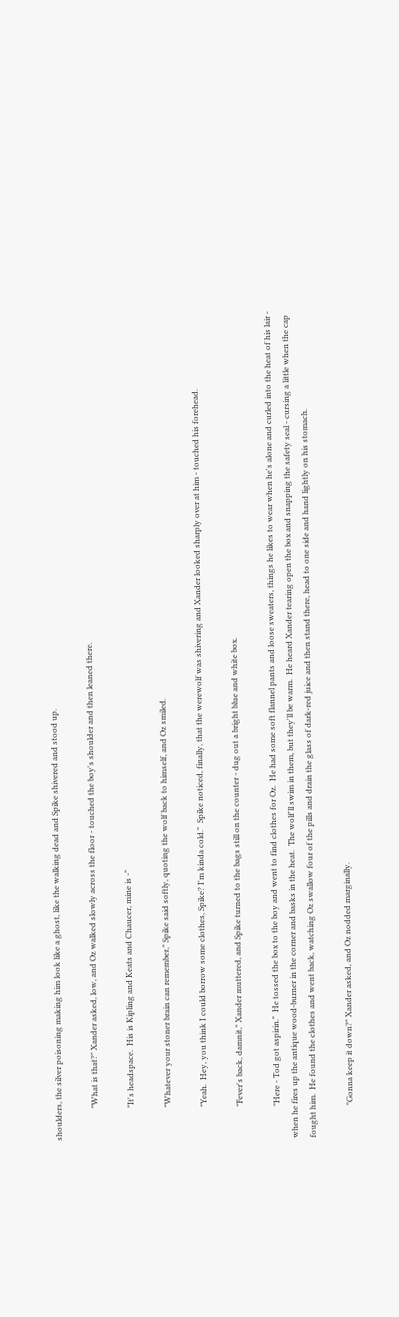shoulders, the silver poisoning making him look like a ghost, like the walking dead and Spike shivered and stood up.

                "What is that?" Xander asked, low, and Oz walked slowly across the floor - touched the boy's shoulder and then leaned there.

                "It's headspace.  His is Kipling and Keats and Chaucer, mine is -"

                "Whatever your stoner brain can remember," Spike said softly, quoting the wolf back to himself, and Oz smiled.

                "Yeah.  Hey, you think I could borrow some clothes, Spike? I'm kinda cold."  Spike noticed, finally, that the werewolf was shivering and Xander looked sharply over at him - touched his forehead.

                "Fever's back, damnit," Xander muttered, and Spike turned to the bags still on the counter - dug out a bright blue and white box.

                "Here - Tod got aspirin."  He tossed the box to the boy and went to find clothes for Oz.  He had some soft flannel pants and loose sweaters, things he likes to wear when he's alone and curled into the heat of his lair - when he fires up the antique wood-burner in the corner and basks in the heat.  The wolf'll swim in them, but they'll be warm.  He heard Xander tearing open the box and snapping the safety seal - cursing a little when the cap fought him.  He found the clothes and went back, watching Oz swallow four of the pills and drain the glass of dark-red juice and then stand there, head to one side and hand lightly on his stomach.

                "Gonna keep it down?" Xander asked, and Oz nodded marginally.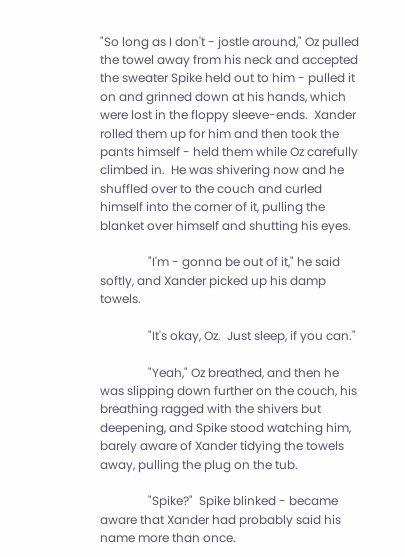"So long as I don't - jostle around," Oz pulled the towel away from his neck and accepted the sweater Spike held out to him - pulled it on and grinned down at his hands, which were lost in the floppy sleeve-ends.  Xander rolled them up for him and then took the pants himself - held them while Oz carefully climbed in.  He was shivering now and he shuffled over to the couch and curled himself into the corner of it, pulling the blanket over himself and shutting his eyes.

                "I'm - gonna be out of it," he said softly, and Xander picked up his damp towels.

                "It's okay, Oz.  Just sleep, if you can."

                "Yeah," Oz breathed, and then he was slipping down further on the couch, his breathing ragged with the shivers but deepening, and Spike stood watching him, barely aware of Xander tidying the towels away, pulling the plug on the tub.

                "Spike?"  Spike blinked - became aware that Xander had probably said his name more than once.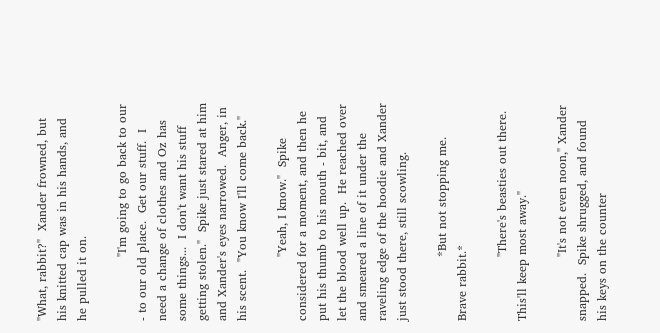"What, rabbit?"  Xander frowned, but his knitted cap was in his hands, and he pulled it on.

                "I'm going to go back to our - to our old place.  Get our stuff.  I need a change of clothes and Oz has some things...  I don't want his stuff getting stolen."  Spike just stared at him and Xander's eyes narrowed.  Anger, in his scent.  "You know I'll come back."

                "Yeah, I know."  Spike considered for a moment, and then he put his thumb to his mouth - bit, and let the blood well up.  He reached over and smeared a line of it under the raveling edge of the hoodie and Xander just stood there, still scowling.

                *But not stopping me.  Brave rabbit.*

                "There's beasties out there.  This'll keep most away."

                "It's not even noon," Xander snapped.  Spike shrugged, and found his keys on the counter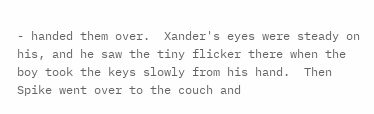- handed them over.  Xander's eyes were steady on his, and he saw the tiny flicker there when the boy took the keys slowly from his hand.  Then Spike went over to the couch and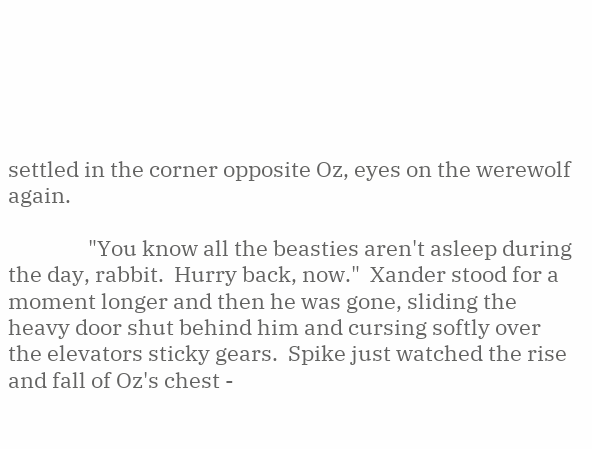settled in the corner opposite Oz, eyes on the werewolf again.

                "You know all the beasties aren't asleep during the day, rabbit.  Hurry back, now."  Xander stood for a moment longer and then he was gone, sliding the heavy door shut behind him and cursing softly over the elevators sticky gears.  Spike just watched the rise and fall of Oz's chest -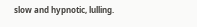slow and hypnotic, lulling.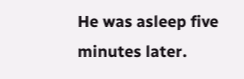He was asleep five minutes later.